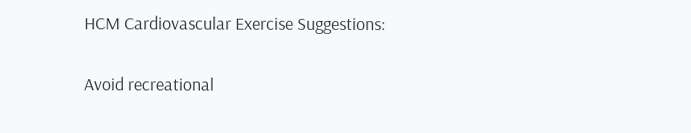HCM Cardiovascular Exercise Suggestions:

Avoid recreational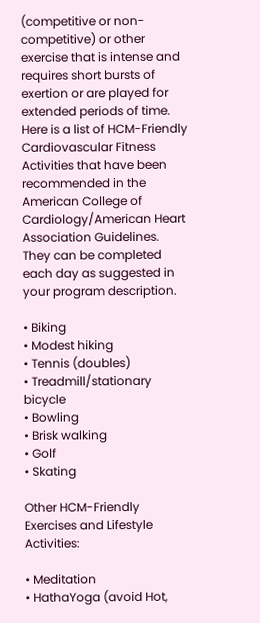(competitive or non-competitive) or other exercise that is intense and requires short bursts of exertion or are played for extended periods of time.
Here is a list of HCM-Friendly Cardiovascular Fitness Activities that have been recommended in the American College of Cardiology/American Heart Association Guidelines. They can be completed each day as suggested in your program description.

• Biking
• Modest hiking
• Tennis (doubles)
• Treadmill/stationary bicycle
• Bowling
• Brisk walking
• Golf
• Skating

Other HCM-Friendly Exercises and Lifestyle Activities:

• Meditation
• HathaYoga (avoid Hot,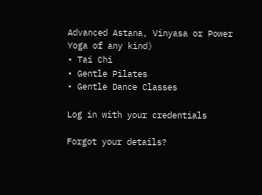Advanced Astana, Vinyasa or Power Yoga of any kind)
• Tai Chi
• Gentle Pilates
• Gentle Dance Classes

Log in with your credentials

Forgot your details?